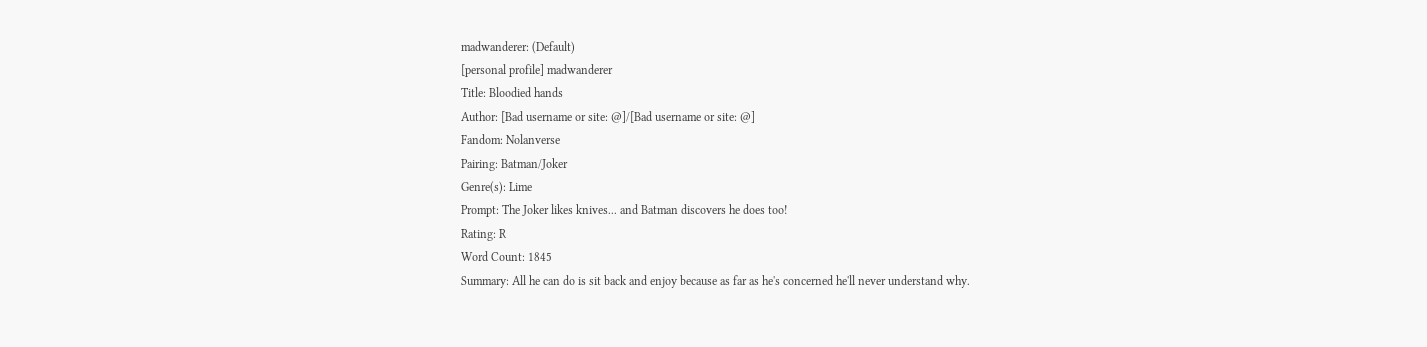madwanderer: (Default)
[personal profile] madwanderer
Title: Bloodied hands
Author: [Bad username or site: @]/[Bad username or site: @]
Fandom: Nolanverse
Pairing: Batman/Joker
Genre(s): Lime
Prompt: The Joker likes knives... and Batman discovers he does too!
Rating: R
Word Count: 1845
Summary: All he can do is sit back and enjoy because as far as he's concerned he'll never understand why.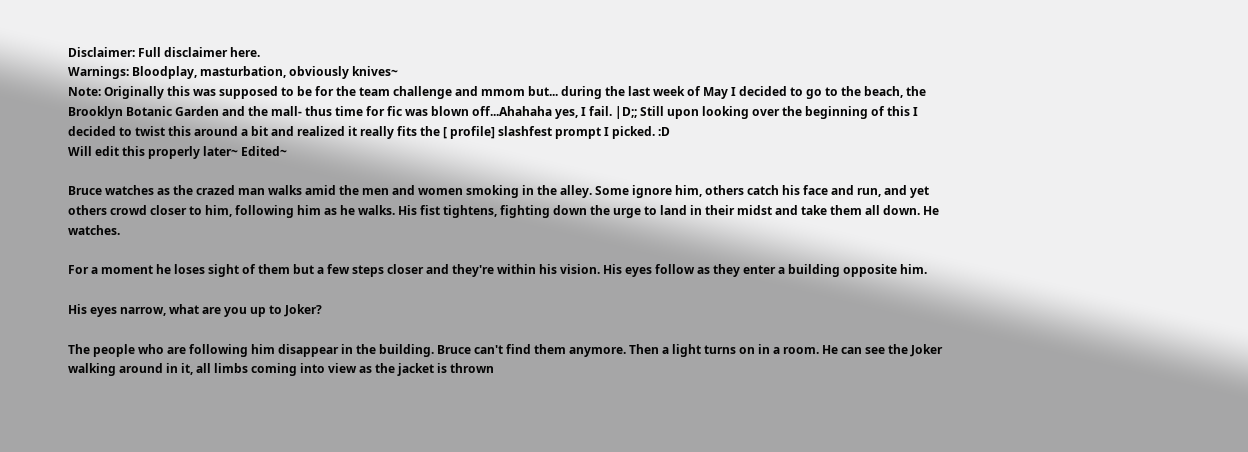Disclaimer: Full disclaimer here.
Warnings: Bloodplay, masturbation, obviously knives~
Note: Originally this was supposed to be for the team challenge and mmom but... during the last week of May I decided to go to the beach, the Brooklyn Botanic Garden and the mall- thus time for fic was blown off...Ahahaha yes, I fail. |D;; Still upon looking over the beginning of this I decided to twist this around a bit and realized it really fits the [ profile] slashfest prompt I picked. :D
Will edit this properly later~ Edited~

Bruce watches as the crazed man walks amid the men and women smoking in the alley. Some ignore him, others catch his face and run, and yet others crowd closer to him, following him as he walks. His fist tightens, fighting down the urge to land in their midst and take them all down. He watches.

For a moment he loses sight of them but a few steps closer and they're within his vision. His eyes follow as they enter a building opposite him.

His eyes narrow, what are you up to Joker?

The people who are following him disappear in the building. Bruce can't find them anymore. Then a light turns on in a room. He can see the Joker walking around in it, all limbs coming into view as the jacket is thrown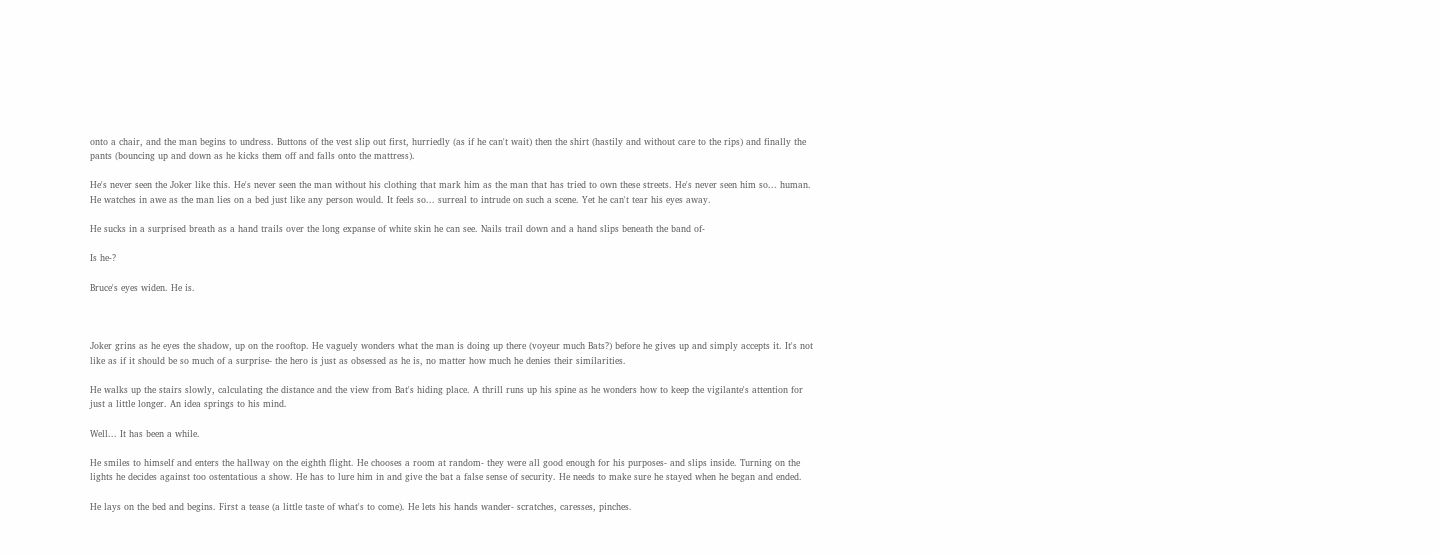onto a chair, and the man begins to undress. Buttons of the vest slip out first, hurriedly (as if he can't wait) then the shirt (hastily and without care to the rips) and finally the pants (bouncing up and down as he kicks them off and falls onto the mattress).

He's never seen the Joker like this. He's never seen the man without his clothing that mark him as the man that has tried to own these streets. He's never seen him so... human. He watches in awe as the man lies on a bed just like any person would. It feels so... surreal to intrude on such a scene. Yet he can't tear his eyes away.

He sucks in a surprised breath as a hand trails over the long expanse of white skin he can see. Nails trail down and a hand slips beneath the band of-

Is he-?

Bruce's eyes widen. He is.



Joker grins as he eyes the shadow, up on the rooftop. He vaguely wonders what the man is doing up there (voyeur much Bats?) before he gives up and simply accepts it. It's not like as if it should be so much of a surprise- the hero is just as obsessed as he is, no matter how much he denies their similarities.

He walks up the stairs slowly, calculating the distance and the view from Bat's hiding place. A thrill runs up his spine as he wonders how to keep the vigilante's attention for just a little longer. An idea springs to his mind.

Well... It has been a while.

He smiles to himself and enters the hallway on the eighth flight. He chooses a room at random- they were all good enough for his purposes- and slips inside. Turning on the lights he decides against too ostentatious a show. He has to lure him in and give the bat a false sense of security. He needs to make sure he stayed when he began and ended.

He lays on the bed and begins. First a tease (a little taste of what's to come). He lets his hands wander- scratches, caresses, pinches.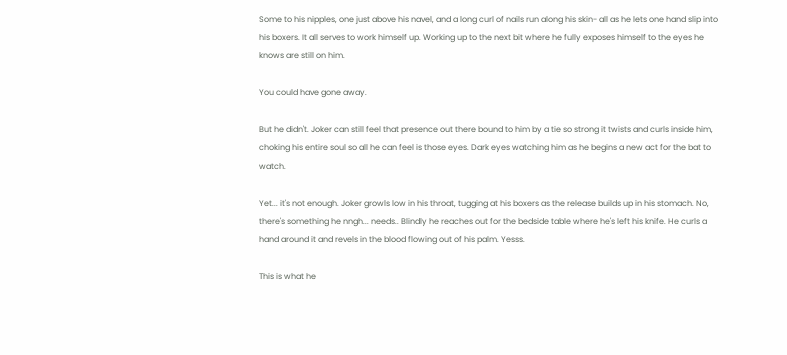Some to his nipples, one just above his navel, and a long curl of nails run along his skin- all as he lets one hand slip into his boxers. It all serves to work himself up. Working up to the next bit where he fully exposes himself to the eyes he knows are still on him.

You could have gone away.

But he didn't. Joker can still feel that presence out there bound to him by a tie so strong it twists and curls inside him, choking his entire soul so all he can feel is those eyes. Dark eyes watching him as he begins a new act for the bat to watch.

Yet... it's not enough. Joker growls low in his throat, tugging at his boxers as the release builds up in his stomach. No, there's something he nngh... needs.. Blindly he reaches out for the bedside table where he's left his knife. He curls a hand around it and revels in the blood flowing out of his palm. Yesss.

This is what he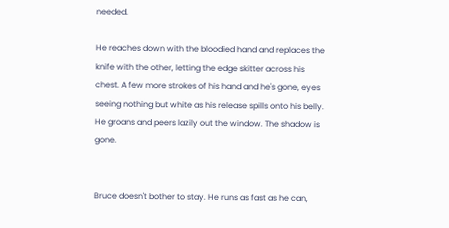needed.

He reaches down with the bloodied hand and replaces the knife with the other, letting the edge skitter across his chest. A few more strokes of his hand and he's gone, eyes seeing nothing but white as his release spills onto his belly. He groans and peers lazily out the window. The shadow is gone.


Bruce doesn't bother to stay. He runs as fast as he can,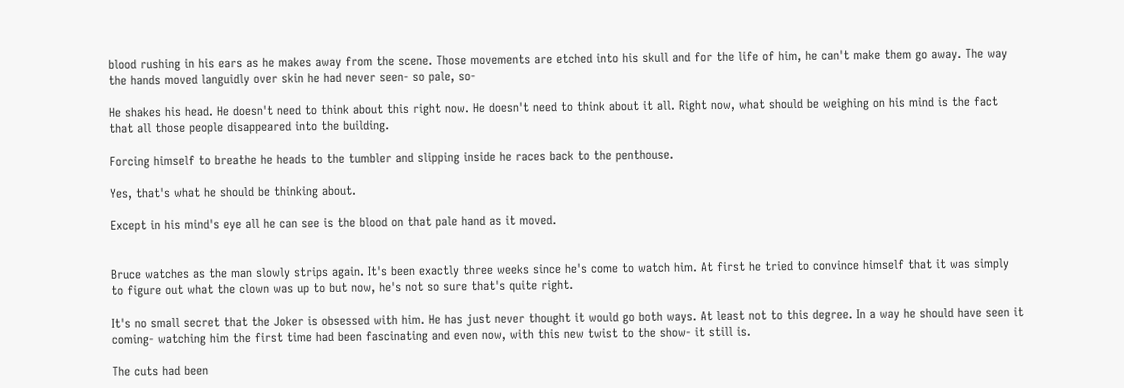blood rushing in his ears as he makes away from the scene. Those movements are etched into his skull and for the life of him, he can't make them go away. The way the hands moved languidly over skin he had never seen- so pale, so-

He shakes his head. He doesn't need to think about this right now. He doesn't need to think about it all. Right now, what should be weighing on his mind is the fact that all those people disappeared into the building.

Forcing himself to breathe he heads to the tumbler and slipping inside he races back to the penthouse.

Yes, that's what he should be thinking about.

Except in his mind's eye all he can see is the blood on that pale hand as it moved.


Bruce watches as the man slowly strips again. It's been exactly three weeks since he's come to watch him. At first he tried to convince himself that it was simply to figure out what the clown was up to but now, he's not so sure that's quite right.

It's no small secret that the Joker is obsessed with him. He has just never thought it would go both ways. At least not to this degree. In a way he should have seen it coming- watching him the first time had been fascinating and even now, with this new twist to the show- it still is.

The cuts had been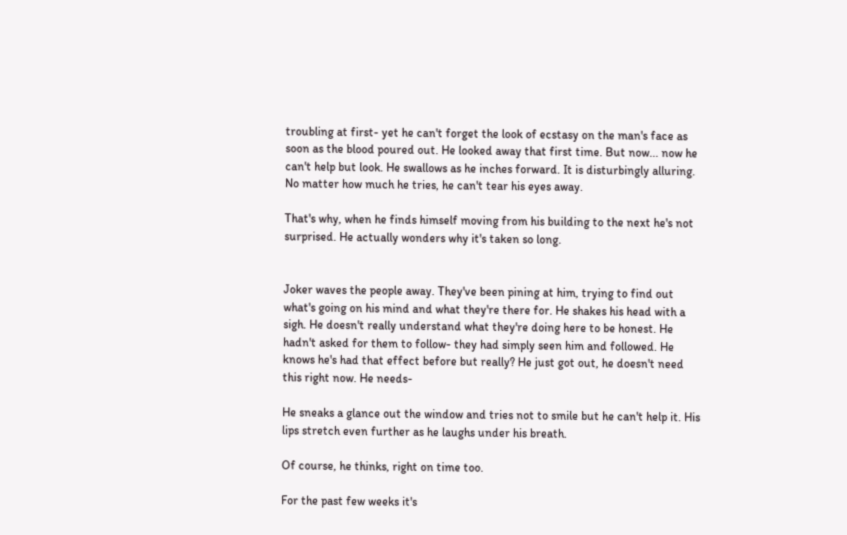troubling at first- yet he can't forget the look of ecstasy on the man's face as soon as the blood poured out. He looked away that first time. But now... now he can't help but look. He swallows as he inches forward. It is disturbingly alluring. No matter how much he tries, he can't tear his eyes away.

That's why, when he finds himself moving from his building to the next he's not surprised. He actually wonders why it's taken so long.


Joker waves the people away. They've been pining at him, trying to find out what's going on his mind and what they're there for. He shakes his head with a sigh. He doesn't really understand what they're doing here to be honest. He hadn't asked for them to follow- they had simply seen him and followed. He knows he's had that effect before but really? He just got out, he doesn't need this right now. He needs-

He sneaks a glance out the window and tries not to smile but he can't help it. His lips stretch even further as he laughs under his breath.

Of course, he thinks, right on time too.

For the past few weeks it's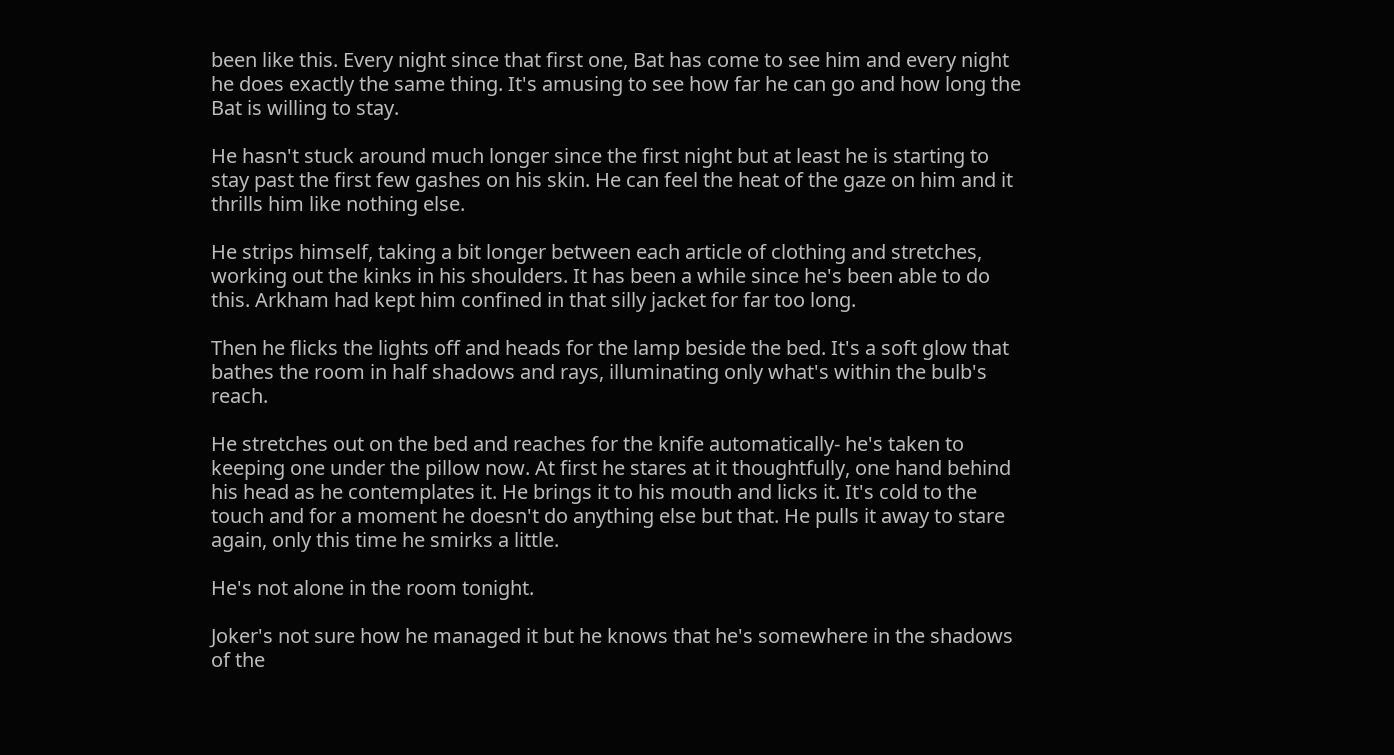been like this. Every night since that first one, Bat has come to see him and every night he does exactly the same thing. It's amusing to see how far he can go and how long the Bat is willing to stay.

He hasn't stuck around much longer since the first night but at least he is starting to stay past the first few gashes on his skin. He can feel the heat of the gaze on him and it thrills him like nothing else.

He strips himself, taking a bit longer between each article of clothing and stretches, working out the kinks in his shoulders. It has been a while since he's been able to do this. Arkham had kept him confined in that silly jacket for far too long.

Then he flicks the lights off and heads for the lamp beside the bed. It's a soft glow that bathes the room in half shadows and rays, illuminating only what's within the bulb's reach.

He stretches out on the bed and reaches for the knife automatically- he's taken to keeping one under the pillow now. At first he stares at it thoughtfully, one hand behind his head as he contemplates it. He brings it to his mouth and licks it. It's cold to the touch and for a moment he doesn't do anything else but that. He pulls it away to stare again, only this time he smirks a little.

He's not alone in the room tonight.

Joker's not sure how he managed it but he knows that he's somewhere in the shadows of the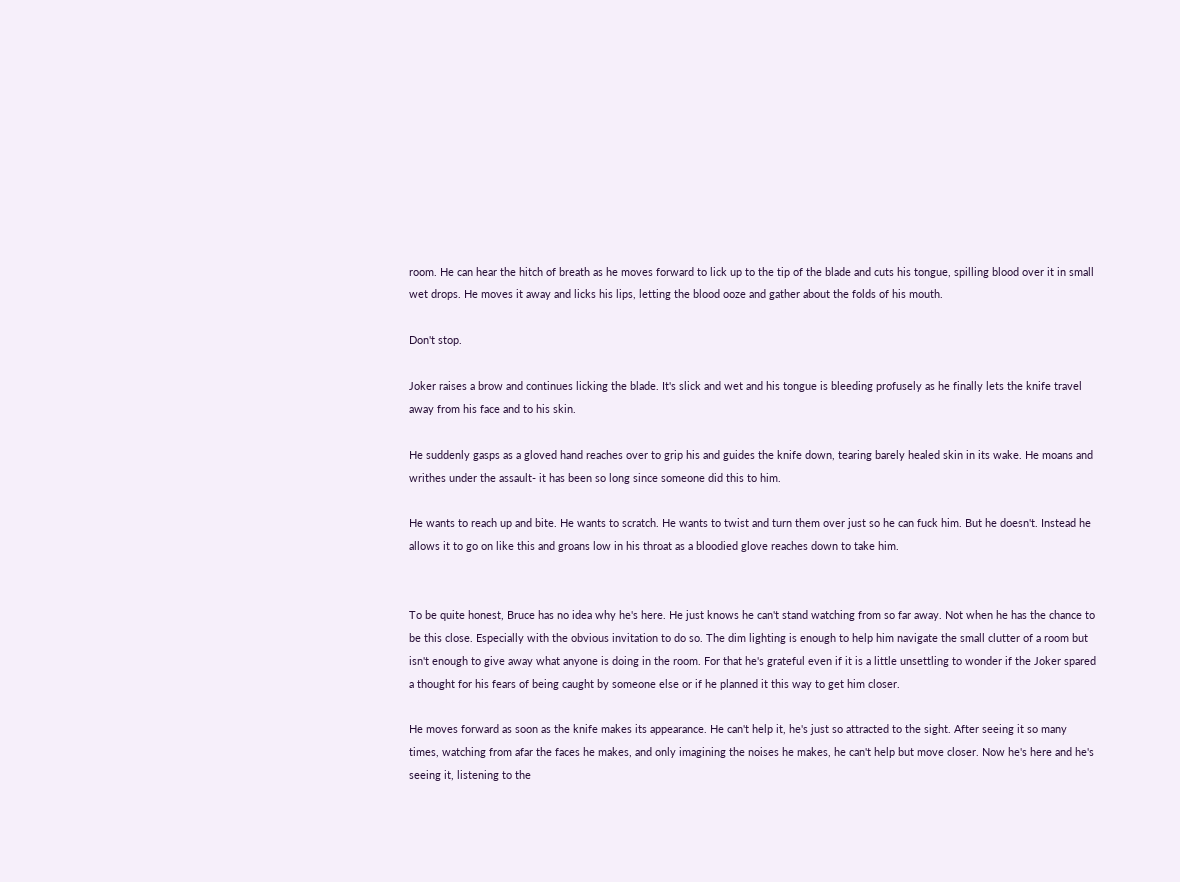room. He can hear the hitch of breath as he moves forward to lick up to the tip of the blade and cuts his tongue, spilling blood over it in small wet drops. He moves it away and licks his lips, letting the blood ooze and gather about the folds of his mouth.

Don't stop.

Joker raises a brow and continues licking the blade. It's slick and wet and his tongue is bleeding profusely as he finally lets the knife travel away from his face and to his skin.

He suddenly gasps as a gloved hand reaches over to grip his and guides the knife down, tearing barely healed skin in its wake. He moans and writhes under the assault- it has been so long since someone did this to him.

He wants to reach up and bite. He wants to scratch. He wants to twist and turn them over just so he can fuck him. But he doesn't. Instead he allows it to go on like this and groans low in his throat as a bloodied glove reaches down to take him.


To be quite honest, Bruce has no idea why he's here. He just knows he can't stand watching from so far away. Not when he has the chance to be this close. Especially with the obvious invitation to do so. The dim lighting is enough to help him navigate the small clutter of a room but isn't enough to give away what anyone is doing in the room. For that he's grateful even if it is a little unsettling to wonder if the Joker spared a thought for his fears of being caught by someone else or if he planned it this way to get him closer.

He moves forward as soon as the knife makes its appearance. He can't help it, he's just so attracted to the sight. After seeing it so many times, watching from afar the faces he makes, and only imagining the noises he makes, he can't help but move closer. Now he's here and he's seeing it, listening to the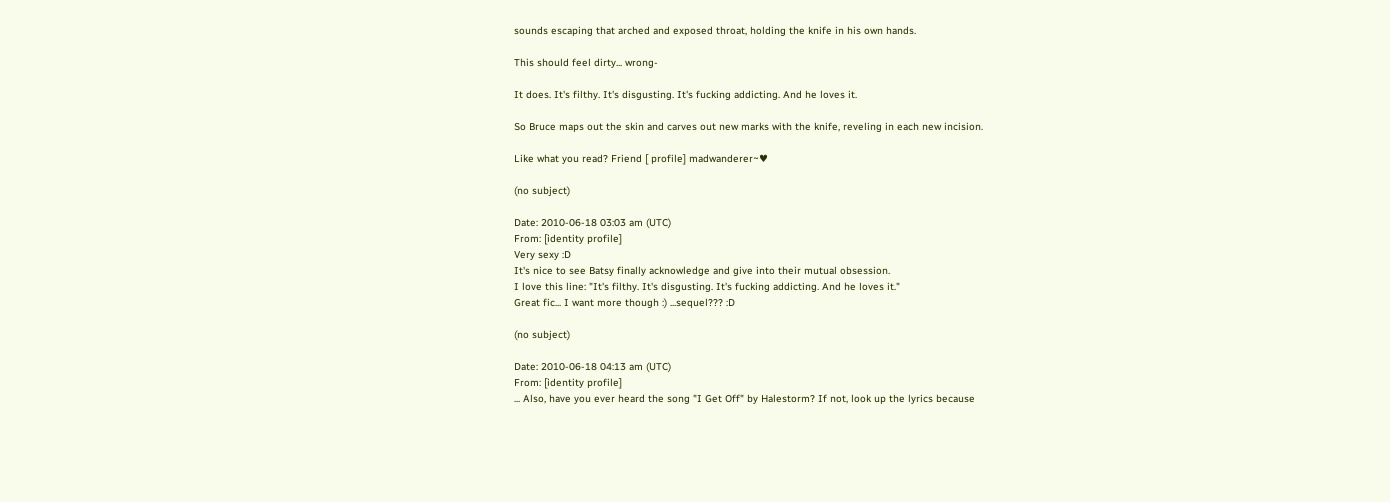sounds escaping that arched and exposed throat, holding the knife in his own hands.

This should feel dirty... wrong-

It does. It's filthy. It's disgusting. It's fucking addicting. And he loves it.

So Bruce maps out the skin and carves out new marks with the knife, reveling in each new incision.

Like what you read? Friend [ profile] madwanderer~♥

(no subject)

Date: 2010-06-18 03:03 am (UTC)
From: [identity profile]
Very sexy :D
It's nice to see Batsy finally acknowledge and give into their mutual obsession.
I love this line: "It's filthy. It's disgusting. It's fucking addicting. And he loves it."
Great fic... I want more though :) ...sequel??? :D

(no subject)

Date: 2010-06-18 04:13 am (UTC)
From: [identity profile]
... Also, have you ever heard the song "I Get Off" by Halestorm? If not, look up the lyrics because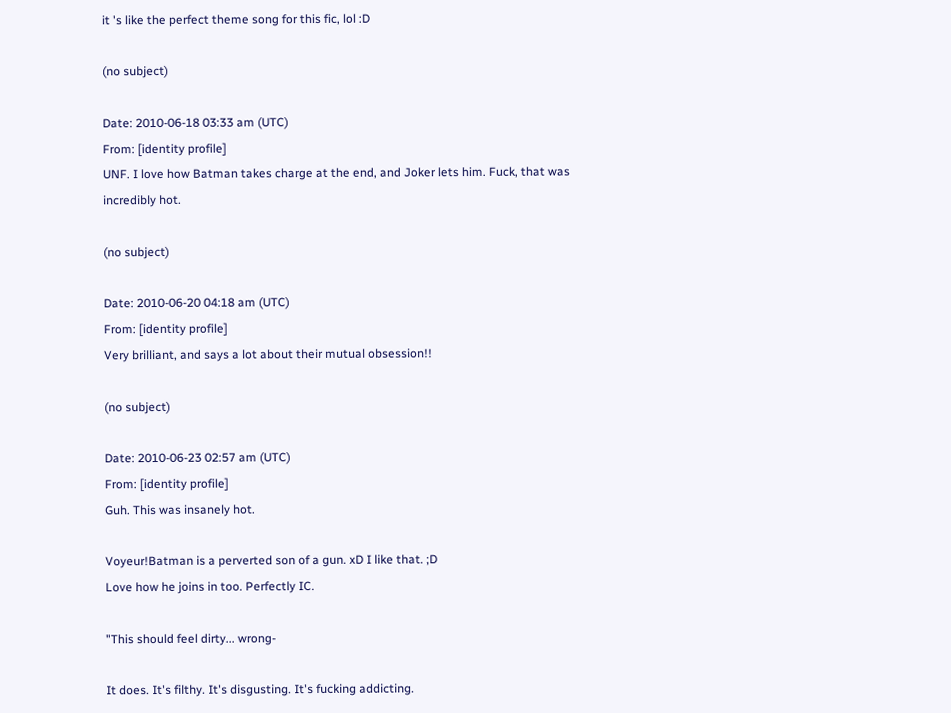it 's like the perfect theme song for this fic, lol :D

(no subject)

Date: 2010-06-18 03:33 am (UTC)
From: [identity profile]
UNF. I love how Batman takes charge at the end, and Joker lets him. Fuck, that was incredibly hot.

(no subject)

Date: 2010-06-20 04:18 am (UTC)
From: [identity profile]
Very brilliant, and says a lot about their mutual obsession!!

(no subject)

Date: 2010-06-23 02:57 am (UTC)
From: [identity profile]
Guh. This was insanely hot.

Voyeur!Batman is a perverted son of a gun. xD I like that. ;D
Love how he joins in too. Perfectly IC.

"This should feel dirty... wrong-

It does. It's filthy. It's disgusting. It's fucking addicting.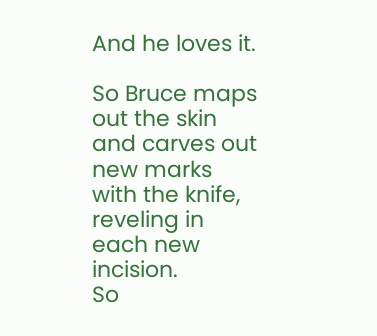And he loves it.

So Bruce maps out the skin and carves out new marks with the knife, reveling in each new incision.
So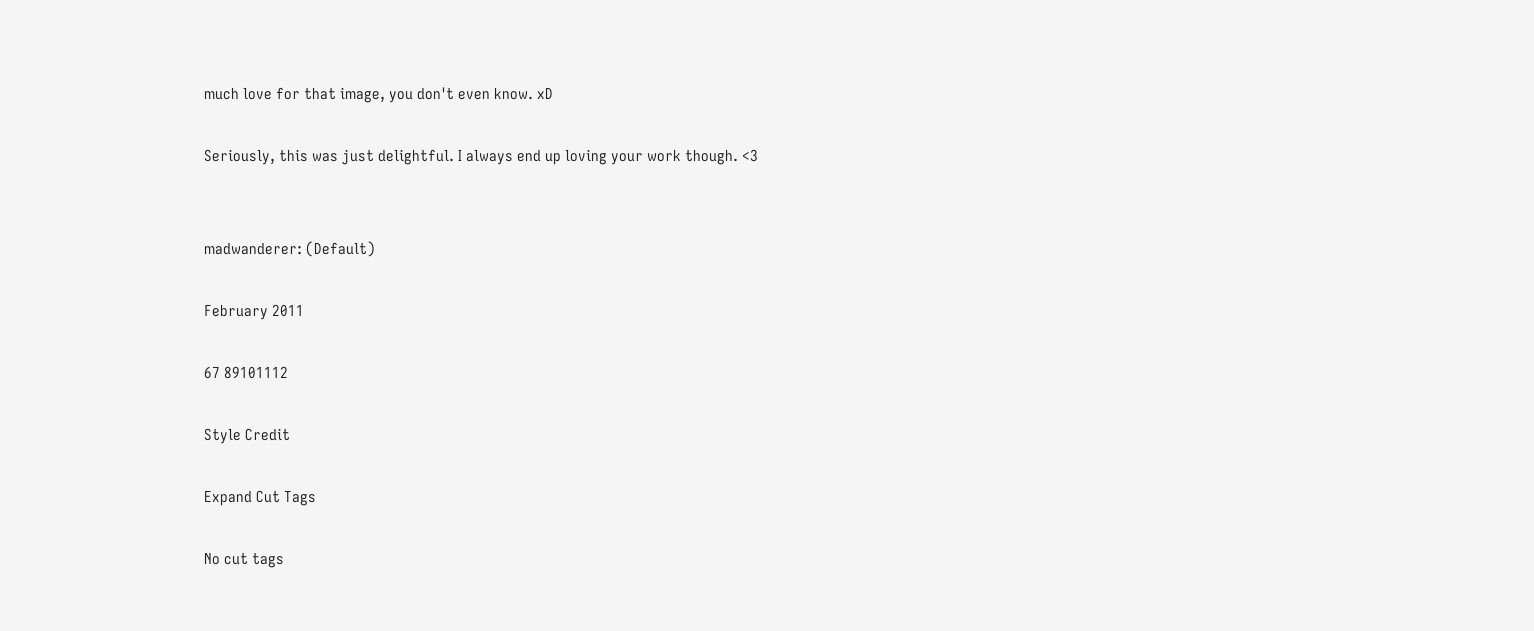much love for that image, you don't even know. xD

Seriously, this was just delightful. I always end up loving your work though. <3


madwanderer: (Default)

February 2011

67 89101112

Style Credit

Expand Cut Tags

No cut tags